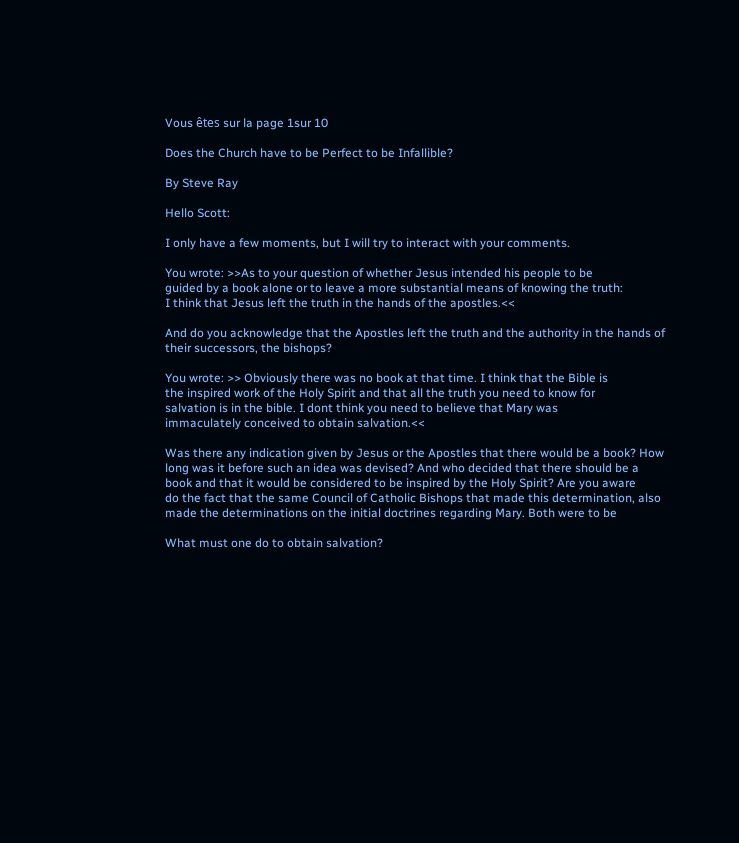Vous êtes sur la page 1sur 10

Does the Church have to be Perfect to be Infallible?

By Steve Ray

Hello Scott:

I only have a few moments, but I will try to interact with your comments.

You wrote: >>As to your question of whether Jesus intended his people to be
guided by a book alone or to leave a more substantial means of knowing the truth:
I think that Jesus left the truth in the hands of the apostles.<<

And do you acknowledge that the Apostles left the truth and the authority in the hands of
their successors, the bishops?

You wrote: >> Obviously there was no book at that time. I think that the Bible is
the inspired work of the Holy Spirit and that all the truth you need to know for
salvation is in the bible. I dont think you need to believe that Mary was
immaculately conceived to obtain salvation.<<

Was there any indication given by Jesus or the Apostles that there would be a book? How
long was it before such an idea was devised? And who decided that there should be a
book and that it would be considered to be inspired by the Holy Spirit? Are you aware
do the fact that the same Council of Catholic Bishops that made this determination, also
made the determinations on the initial doctrines regarding Mary. Both were to be

What must one do to obtain salvation?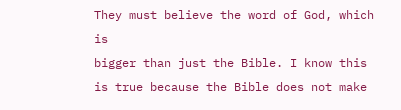They must believe the word of God, which is
bigger than just the Bible. I know this is true because the Bible does not make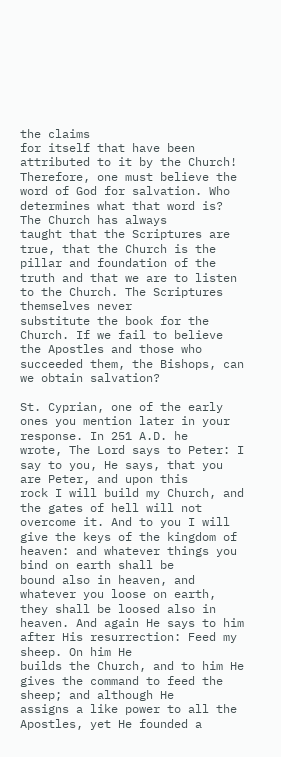the claims
for itself that have been attributed to it by the Church! Therefore, one must believe the
word of God for salvation. Who determines what that word is? The Church has always
taught that the Scriptures are true, that the Church is the pillar and foundation of the
truth and that we are to listen to the Church. The Scriptures themselves never
substitute the book for the Church. If we fail to believe the Apostles and those who
succeeded them, the Bishops, can we obtain salvation?

St. Cyprian, one of the early ones you mention later in your response. In 251 A.D. he
wrote, The Lord says to Peter: I say to you, He says, that you are Peter, and upon this
rock I will build my Church, and the gates of hell will not overcome it. And to you I will
give the keys of the kingdom of heaven: and whatever things you bind on earth shall be
bound also in heaven, and whatever you loose on earth, they shall be loosed also in
heaven. And again He says to him after His resurrection: Feed my sheep. On him He
builds the Church, and to him He gives the command to feed the sheep; and although He
assigns a like power to all the Apostles, yet He founded a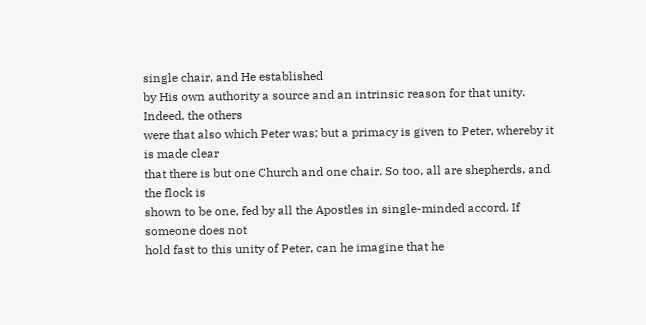single chair, and He established
by His own authority a source and an intrinsic reason for that unity. Indeed, the others
were that also which Peter was; but a primacy is given to Peter, whereby it is made clear
that there is but one Church and one chair. So too, all are shepherds, and the flock is
shown to be one, fed by all the Apostles in single-minded accord. If someone does not
hold fast to this unity of Peter, can he imagine that he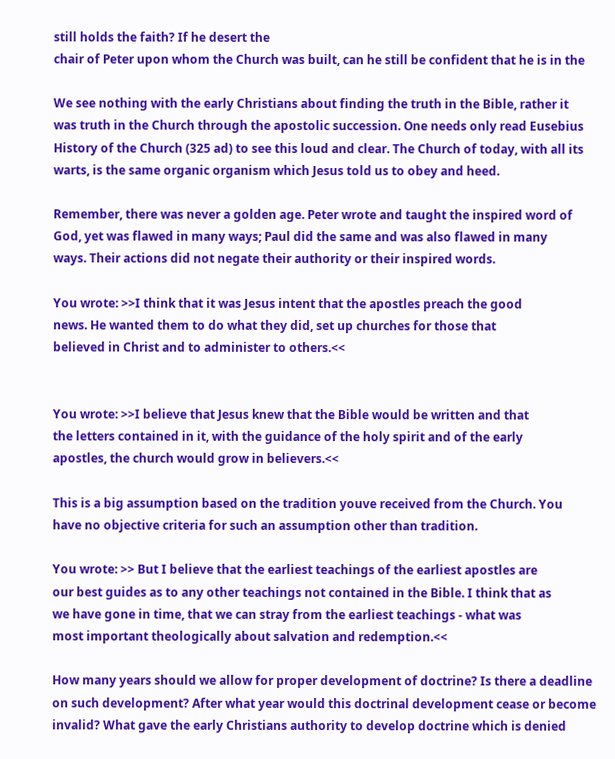still holds the faith? If he desert the
chair of Peter upon whom the Church was built, can he still be confident that he is in the

We see nothing with the early Christians about finding the truth in the Bible, rather it
was truth in the Church through the apostolic succession. One needs only read Eusebius
History of the Church (325 ad) to see this loud and clear. The Church of today, with all its
warts, is the same organic organism which Jesus told us to obey and heed.

Remember, there was never a golden age. Peter wrote and taught the inspired word of
God, yet was flawed in many ways; Paul did the same and was also flawed in many
ways. Their actions did not negate their authority or their inspired words.

You wrote: >>I think that it was Jesus intent that the apostles preach the good
news. He wanted them to do what they did, set up churches for those that
believed in Christ and to administer to others.<<


You wrote: >>I believe that Jesus knew that the Bible would be written and that
the letters contained in it, with the guidance of the holy spirit and of the early
apostles, the church would grow in believers.<<

This is a big assumption based on the tradition youve received from the Church. You
have no objective criteria for such an assumption other than tradition.

You wrote: >> But I believe that the earliest teachings of the earliest apostles are
our best guides as to any other teachings not contained in the Bible. I think that as
we have gone in time, that we can stray from the earliest teachings - what was
most important theologically about salvation and redemption.<<

How many years should we allow for proper development of doctrine? Is there a deadline
on such development? After what year would this doctrinal development cease or become
invalid? What gave the early Christians authority to develop doctrine which is denied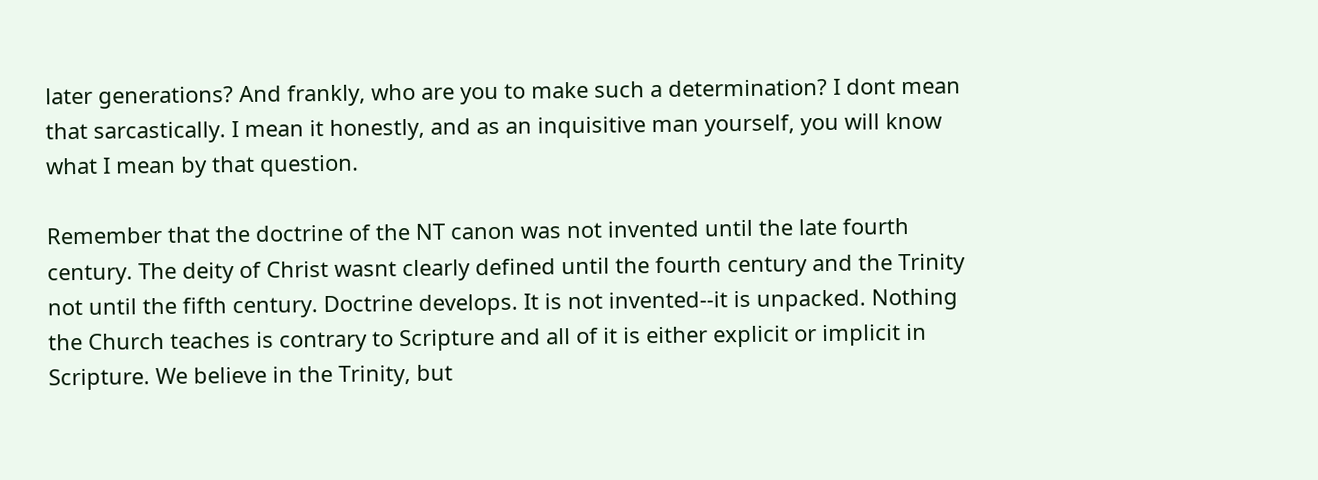later generations? And frankly, who are you to make such a determination? I dont mean
that sarcastically. I mean it honestly, and as an inquisitive man yourself, you will know
what I mean by that question.

Remember that the doctrine of the NT canon was not invented until the late fourth
century. The deity of Christ wasnt clearly defined until the fourth century and the Trinity
not until the fifth century. Doctrine develops. It is not invented--it is unpacked. Nothing
the Church teaches is contrary to Scripture and all of it is either explicit or implicit in
Scripture. We believe in the Trinity, but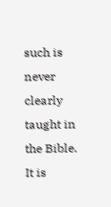such is never clearly taught in the Bible. It is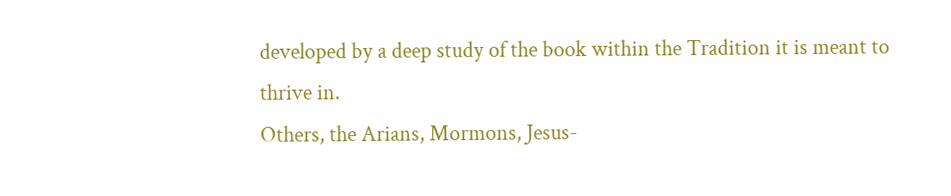developed by a deep study of the book within the Tradition it is meant to thrive in.
Others, the Arians, Mormons, Jesus-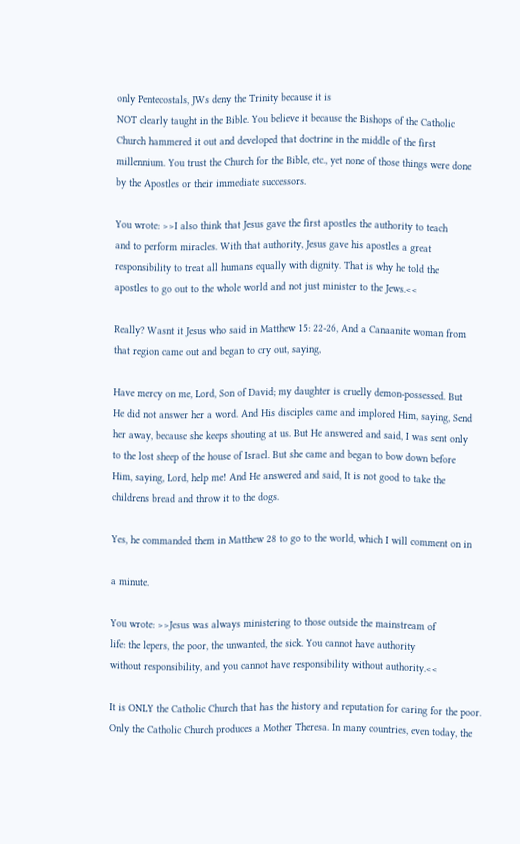only Pentecostals, JWs deny the Trinity because it is
NOT clearly taught in the Bible. You believe it because the Bishops of the Catholic
Church hammered it out and developed that doctrine in the middle of the first
millennium. You trust the Church for the Bible, etc., yet none of those things were done
by the Apostles or their immediate successors.

You wrote: >>I also think that Jesus gave the first apostles the authority to teach
and to perform miracles. With that authority, Jesus gave his apostles a great
responsibility to treat all humans equally with dignity. That is why he told the
apostles to go out to the whole world and not just minister to the Jews.<<

Really? Wasnt it Jesus who said in Matthew 15: 22-26, And a Canaanite woman from
that region came out and began to cry out, saying,

Have mercy on me, Lord, Son of David; my daughter is cruelly demon-possessed. But
He did not answer her a word. And His disciples came and implored Him, saying, Send
her away, because she keeps shouting at us. But He answered and said, I was sent only
to the lost sheep of the house of Israel. But she came and began to bow down before
Him, saying, Lord, help me! And He answered and said, It is not good to take the
childrens bread and throw it to the dogs.

Yes, he commanded them in Matthew 28 to go to the world, which I will comment on in

a minute.

You wrote: >>Jesus was always ministering to those outside the mainstream of
life: the lepers, the poor, the unwanted, the sick. You cannot have authority
without responsibility, and you cannot have responsibility without authority.<<

It is ONLY the Catholic Church that has the history and reputation for caring for the poor.
Only the Catholic Church produces a Mother Theresa. In many countries, even today, the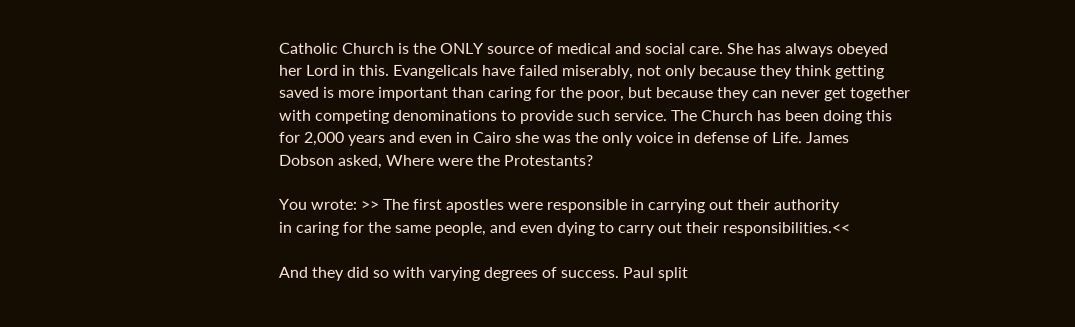Catholic Church is the ONLY source of medical and social care. She has always obeyed
her Lord in this. Evangelicals have failed miserably, not only because they think getting
saved is more important than caring for the poor, but because they can never get together
with competing denominations to provide such service. The Church has been doing this
for 2,000 years and even in Cairo she was the only voice in defense of Life. James
Dobson asked, Where were the Protestants?

You wrote: >> The first apostles were responsible in carrying out their authority
in caring for the same people, and even dying to carry out their responsibilities.<<

And they did so with varying degrees of success. Paul split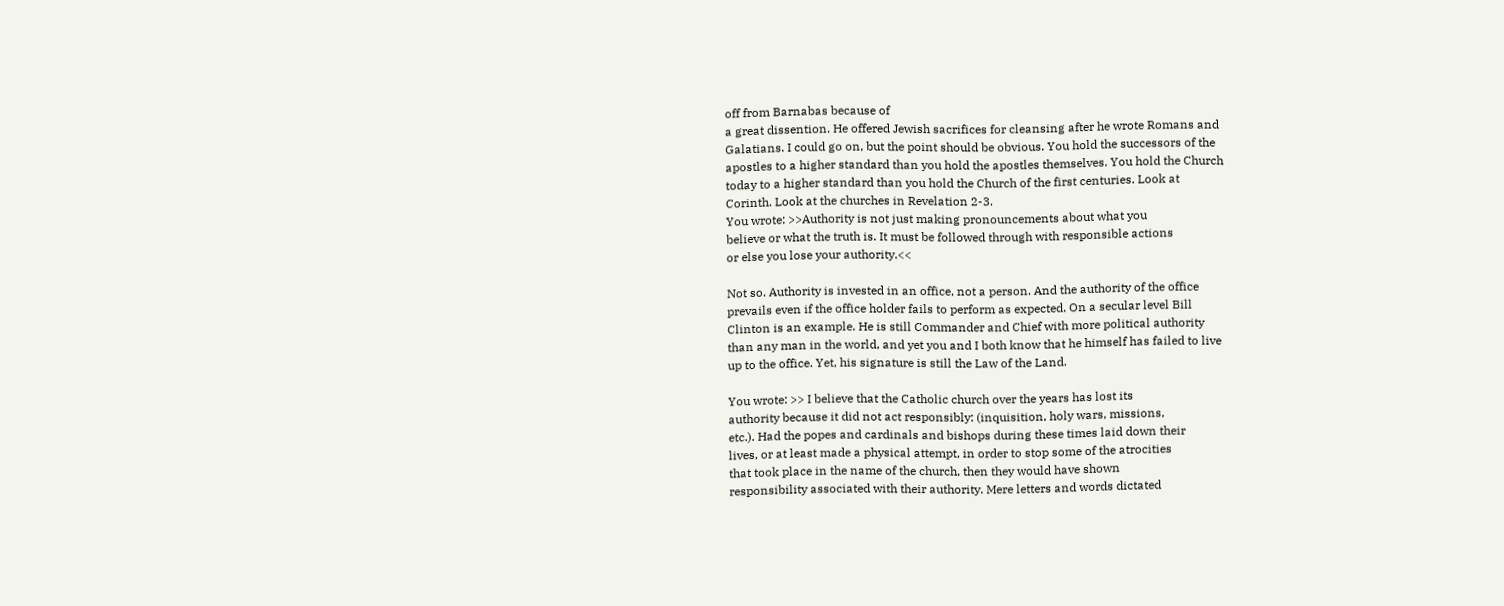off from Barnabas because of
a great dissention. He offered Jewish sacrifices for cleansing after he wrote Romans and
Galatians. I could go on, but the point should be obvious. You hold the successors of the
apostles to a higher standard than you hold the apostles themselves. You hold the Church
today to a higher standard than you hold the Church of the first centuries. Look at
Corinth. Look at the churches in Revelation 2-3.
You wrote: >>Authority is not just making pronouncements about what you
believe or what the truth is. It must be followed through with responsible actions
or else you lose your authority.<<

Not so. Authority is invested in an office, not a person. And the authority of the office
prevails even if the office holder fails to perform as expected. On a secular level Bill
Clinton is an example. He is still Commander and Chief with more political authority
than any man in the world, and yet you and I both know that he himself has failed to live
up to the office. Yet, his signature is still the Law of the Land.

You wrote: >> I believe that the Catholic church over the years has lost its
authority because it did not act responsibly: (inquisition, holy wars, missions,
etc.). Had the popes and cardinals and bishops during these times laid down their
lives, or at least made a physical attempt, in order to stop some of the atrocities
that took place in the name of the church, then they would have shown
responsibility associated with their authority. Mere letters and words dictated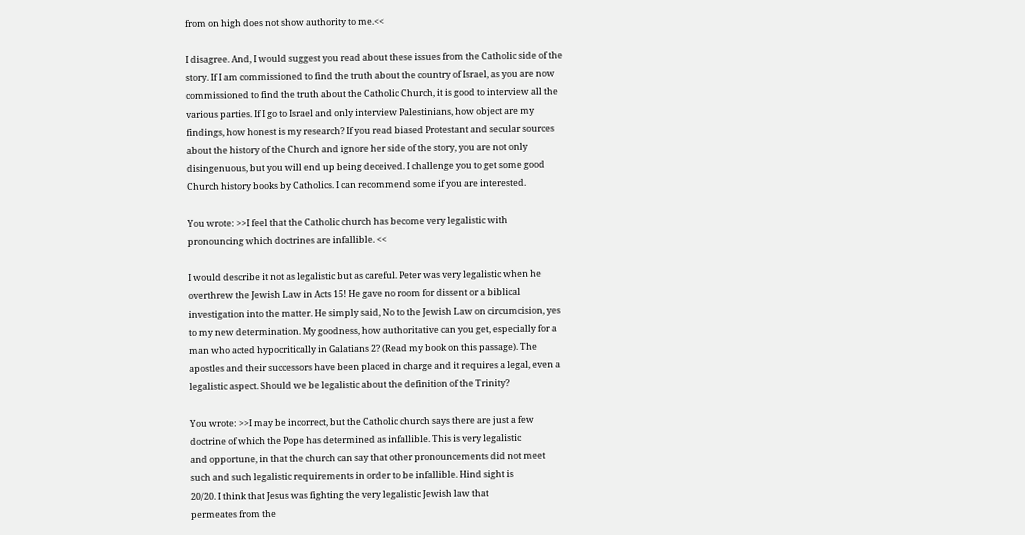from on high does not show authority to me.<<

I disagree. And, I would suggest you read about these issues from the Catholic side of the
story. If I am commissioned to find the truth about the country of Israel, as you are now
commissioned to find the truth about the Catholic Church, it is good to interview all the
various parties. If I go to Israel and only interview Palestinians, how object are my
findings, how honest is my research? If you read biased Protestant and secular sources
about the history of the Church and ignore her side of the story, you are not only
disingenuous, but you will end up being deceived. I challenge you to get some good
Church history books by Catholics. I can recommend some if you are interested.

You wrote: >>I feel that the Catholic church has become very legalistic with
pronouncing which doctrines are infallible. <<

I would describe it not as legalistic but as careful. Peter was very legalistic when he
overthrew the Jewish Law in Acts 15! He gave no room for dissent or a biblical
investigation into the matter. He simply said, No to the Jewish Law on circumcision, yes
to my new determination. My goodness, how authoritative can you get, especially for a
man who acted hypocritically in Galatians 2? (Read my book on this passage). The
apostles and their successors have been placed in charge and it requires a legal, even a
legalistic aspect. Should we be legalistic about the definition of the Trinity?

You wrote: >>I may be incorrect, but the Catholic church says there are just a few
doctrine of which the Pope has determined as infallible. This is very legalistic
and opportune, in that the church can say that other pronouncements did not meet
such and such legalistic requirements in order to be infallible. Hind sight is
20/20. I think that Jesus was fighting the very legalistic Jewish law that
permeates from the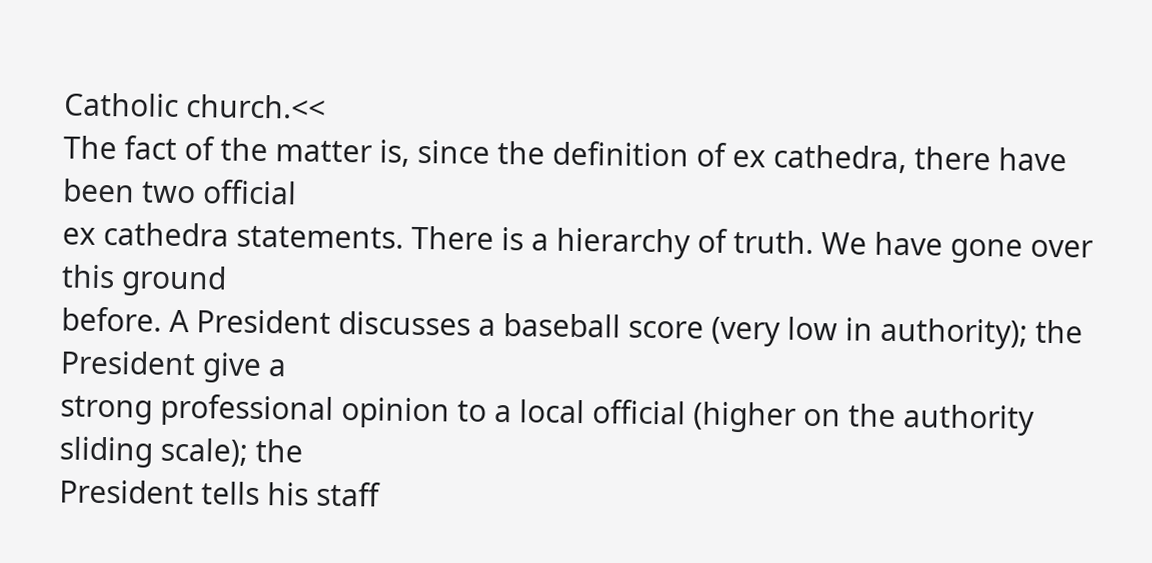Catholic church.<<
The fact of the matter is, since the definition of ex cathedra, there have been two official
ex cathedra statements. There is a hierarchy of truth. We have gone over this ground
before. A President discusses a baseball score (very low in authority); the President give a
strong professional opinion to a local official (higher on the authority sliding scale); the
President tells his staff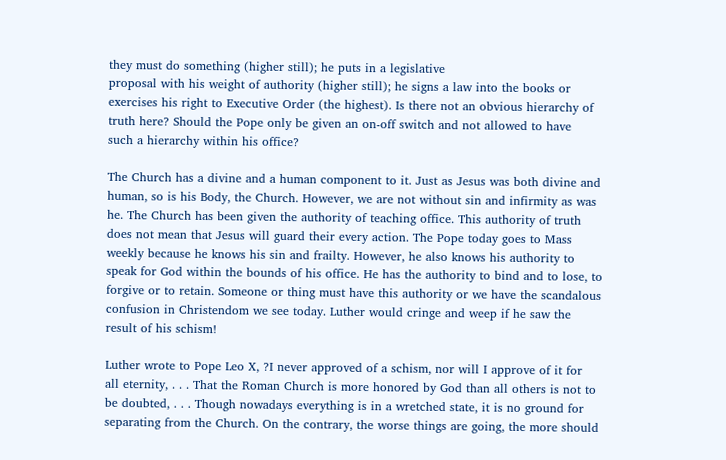they must do something (higher still); he puts in a legislative
proposal with his weight of authority (higher still); he signs a law into the books or
exercises his right to Executive Order (the highest). Is there not an obvious hierarchy of
truth here? Should the Pope only be given an on-off switch and not allowed to have
such a hierarchy within his office?

The Church has a divine and a human component to it. Just as Jesus was both divine and
human, so is his Body, the Church. However, we are not without sin and infirmity as was
he. The Church has been given the authority of teaching office. This authority of truth
does not mean that Jesus will guard their every action. The Pope today goes to Mass
weekly because he knows his sin and frailty. However, he also knows his authority to
speak for God within the bounds of his office. He has the authority to bind and to lose, to
forgive or to retain. Someone or thing must have this authority or we have the scandalous
confusion in Christendom we see today. Luther would cringe and weep if he saw the
result of his schism!

Luther wrote to Pope Leo X, ?I never approved of a schism, nor will I approve of it for
all eternity, . . . That the Roman Church is more honored by God than all others is not to
be doubted, . . . Though nowadays everything is in a wretched state, it is no ground for
separating from the Church. On the contrary, the worse things are going, the more should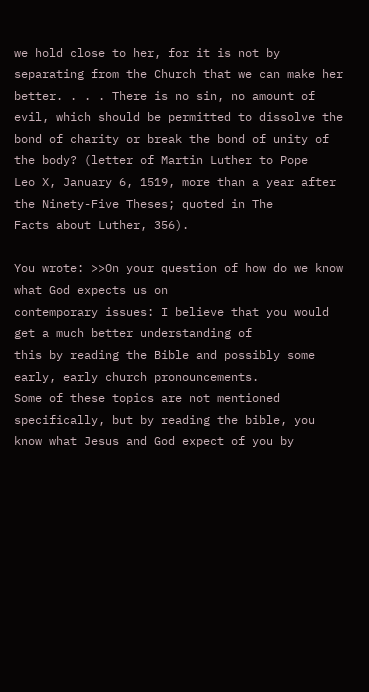we hold close to her, for it is not by separating from the Church that we can make her
better. . . . There is no sin, no amount of evil, which should be permitted to dissolve the
bond of charity or break the bond of unity of the body? (letter of Martin Luther to Pope
Leo X, January 6, 1519, more than a year after the Ninety-Five Theses; quoted in The
Facts about Luther, 356).

You wrote: >>On your question of how do we know what God expects us on
contemporary issues: I believe that you would get a much better understanding of
this by reading the Bible and possibly some early, early church pronouncements.
Some of these topics are not mentioned specifically, but by reading the bible, you
know what Jesus and God expect of you by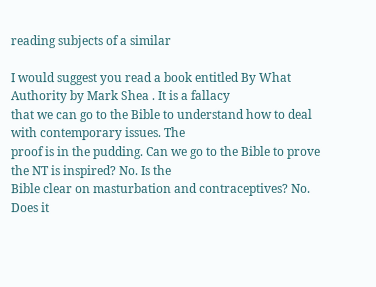reading subjects of a similar

I would suggest you read a book entitled By What Authority by Mark Shea . It is a fallacy
that we can go to the Bible to understand how to deal with contemporary issues. The
proof is in the pudding. Can we go to the Bible to prove the NT is inspired? No. Is the
Bible clear on masturbation and contraceptives? No. Does it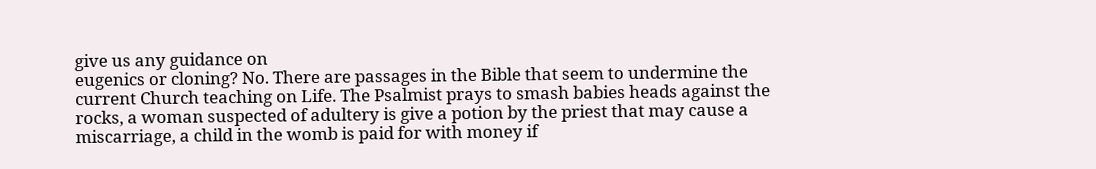give us any guidance on
eugenics or cloning? No. There are passages in the Bible that seem to undermine the
current Church teaching on Life. The Psalmist prays to smash babies heads against the
rocks, a woman suspected of adultery is give a potion by the priest that may cause a
miscarriage, a child in the womb is paid for with money if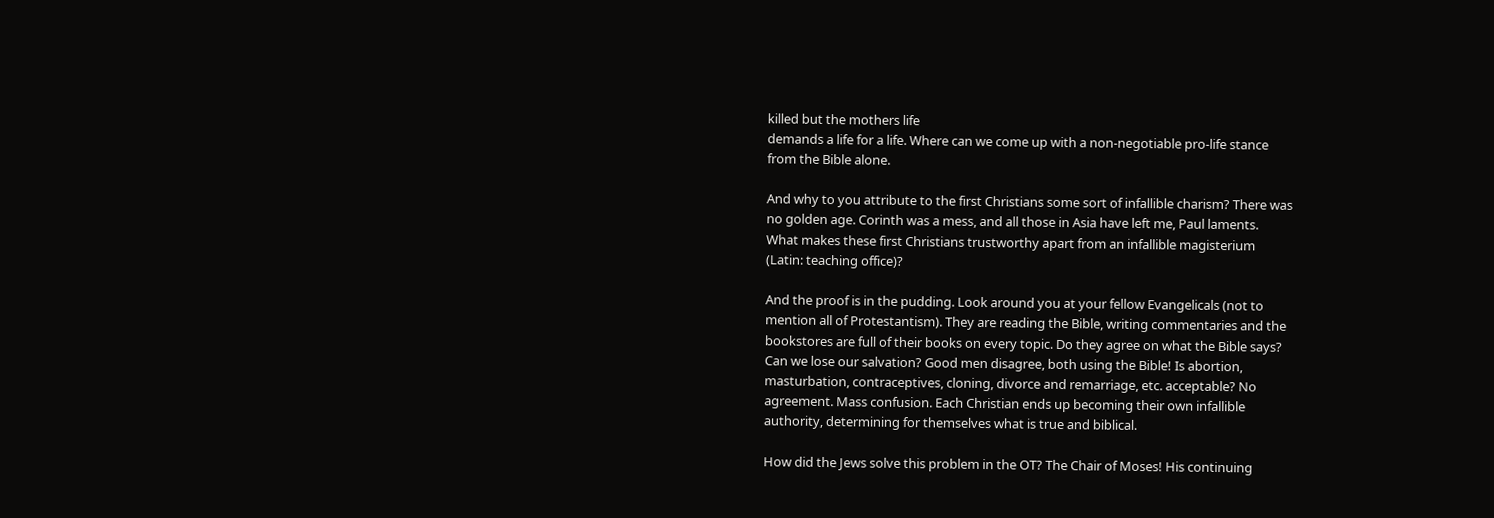killed but the mothers life
demands a life for a life. Where can we come up with a non-negotiable pro-life stance
from the Bible alone.

And why to you attribute to the first Christians some sort of infallible charism? There was
no golden age. Corinth was a mess, and all those in Asia have left me, Paul laments.
What makes these first Christians trustworthy apart from an infallible magisterium
(Latin: teaching office)?

And the proof is in the pudding. Look around you at your fellow Evangelicals (not to
mention all of Protestantism). They are reading the Bible, writing commentaries and the
bookstores are full of their books on every topic. Do they agree on what the Bible says?
Can we lose our salvation? Good men disagree, both using the Bible! Is abortion,
masturbation, contraceptives, cloning, divorce and remarriage, etc. acceptable? No
agreement. Mass confusion. Each Christian ends up becoming their own infallible
authority, determining for themselves what is true and biblical.

How did the Jews solve this problem in the OT? The Chair of Moses! His continuing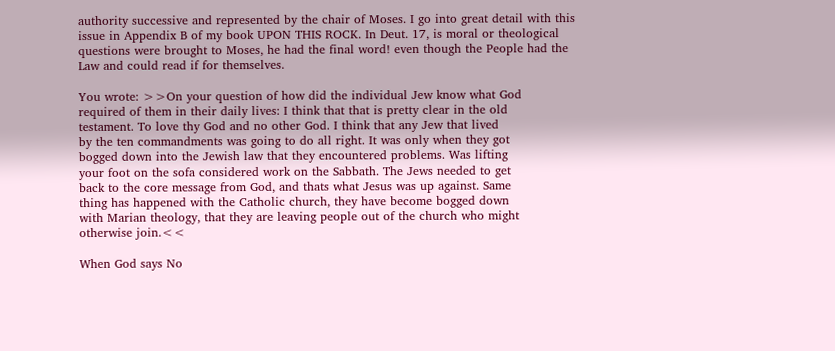authority successive and represented by the chair of Moses. I go into great detail with this
issue in Appendix B of my book UPON THIS ROCK. In Deut. 17, is moral or theological
questions were brought to Moses, he had the final word! even though the People had the
Law and could read if for themselves.

You wrote: >>On your question of how did the individual Jew know what God
required of them in their daily lives: I think that that is pretty clear in the old
testament. To love thy God and no other God. I think that any Jew that lived
by the ten commandments was going to do all right. It was only when they got
bogged down into the Jewish law that they encountered problems. Was lifting
your foot on the sofa considered work on the Sabbath. The Jews needed to get
back to the core message from God, and thats what Jesus was up against. Same
thing has happened with the Catholic church, they have become bogged down
with Marian theology, that they are leaving people out of the church who might
otherwise join.<<

When God says No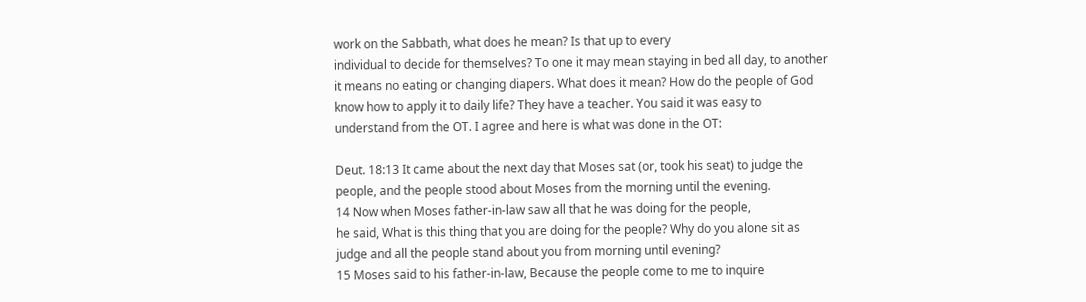work on the Sabbath, what does he mean? Is that up to every
individual to decide for themselves? To one it may mean staying in bed all day, to another
it means no eating or changing diapers. What does it mean? How do the people of God
know how to apply it to daily life? They have a teacher. You said it was easy to
understand from the OT. I agree and here is what was done in the OT:

Deut. 18:13 It came about the next day that Moses sat (or, took his seat) to judge the
people, and the people stood about Moses from the morning until the evening.
14 Now when Moses father-in-law saw all that he was doing for the people,
he said, What is this thing that you are doing for the people? Why do you alone sit as
judge and all the people stand about you from morning until evening?
15 Moses said to his father-in-law, Because the people come to me to inquire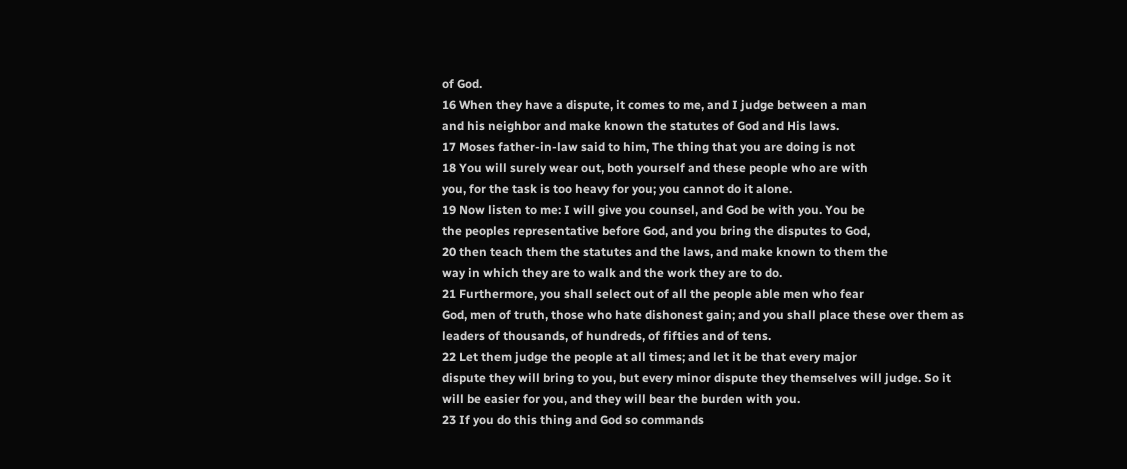of God.
16 When they have a dispute, it comes to me, and I judge between a man
and his neighbor and make known the statutes of God and His laws.
17 Moses father-in-law said to him, The thing that you are doing is not
18 You will surely wear out, both yourself and these people who are with
you, for the task is too heavy for you; you cannot do it alone.
19 Now listen to me: I will give you counsel, and God be with you. You be
the peoples representative before God, and you bring the disputes to God,
20 then teach them the statutes and the laws, and make known to them the
way in which they are to walk and the work they are to do.
21 Furthermore, you shall select out of all the people able men who fear
God, men of truth, those who hate dishonest gain; and you shall place these over them as
leaders of thousands, of hundreds, of fifties and of tens.
22 Let them judge the people at all times; and let it be that every major
dispute they will bring to you, but every minor dispute they themselves will judge. So it
will be easier for you, and they will bear the burden with you.
23 If you do this thing and God so commands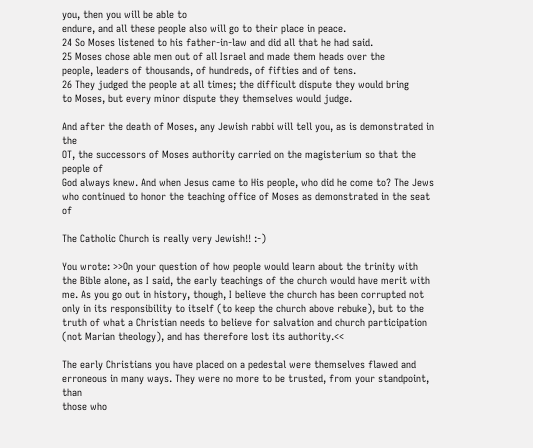you, then you will be able to
endure, and all these people also will go to their place in peace.
24 So Moses listened to his father-in-law and did all that he had said.
25 Moses chose able men out of all Israel and made them heads over the
people, leaders of thousands, of hundreds, of fifties and of tens.
26 They judged the people at all times; the difficult dispute they would bring
to Moses, but every minor dispute they themselves would judge.

And after the death of Moses, any Jewish rabbi will tell you, as is demonstrated in the
OT, the successors of Moses authority carried on the magisterium so that the people of
God always knew. And when Jesus came to His people, who did he come to? The Jews
who continued to honor the teaching office of Moses as demonstrated in the seat of

The Catholic Church is really very Jewish!! :-)

You wrote: >>On your question of how people would learn about the trinity with
the Bible alone, as I said, the early teachings of the church would have merit with
me. As you go out in history, though, I believe the church has been corrupted not
only in its responsibility to itself (to keep the church above rebuke), but to the
truth of what a Christian needs to believe for salvation and church participation
(not Marian theology), and has therefore lost its authority.<<

The early Christians you have placed on a pedestal were themselves flawed and
erroneous in many ways. They were no more to be trusted, from your standpoint, than
those who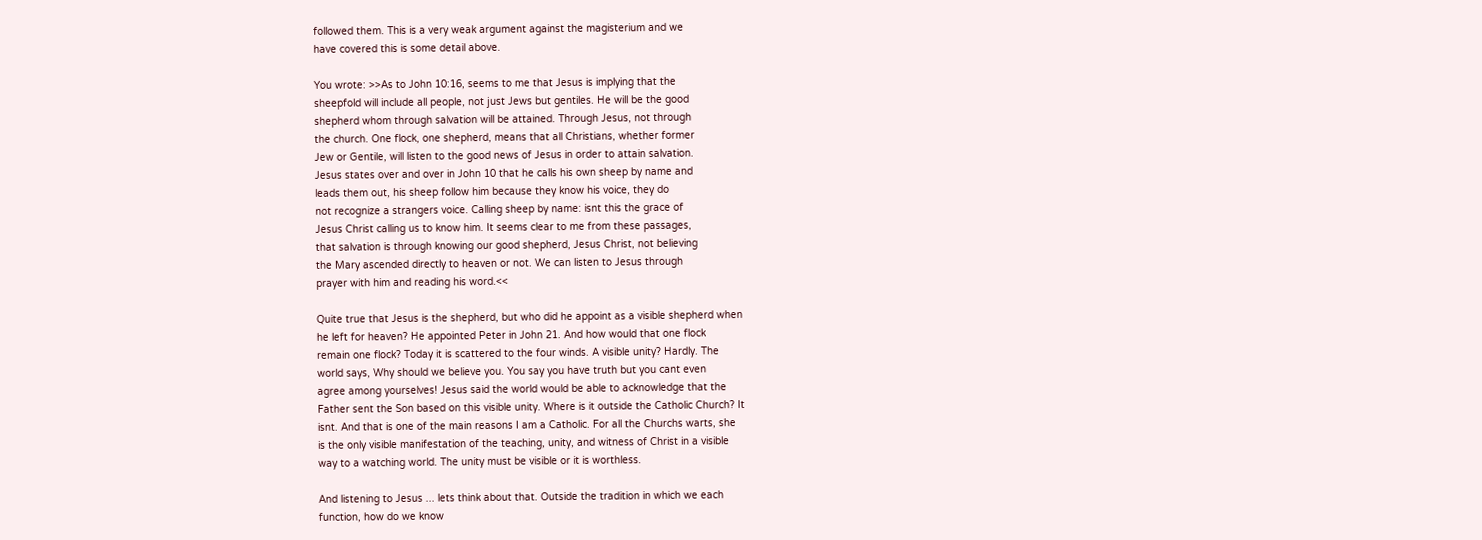followed them. This is a very weak argument against the magisterium and we
have covered this is some detail above.

You wrote: >>As to John 10:16, seems to me that Jesus is implying that the
sheepfold will include all people, not just Jews but gentiles. He will be the good
shepherd whom through salvation will be attained. Through Jesus, not through
the church. One flock, one shepherd, means that all Christians, whether former
Jew or Gentile, will listen to the good news of Jesus in order to attain salvation.
Jesus states over and over in John 10 that he calls his own sheep by name and
leads them out, his sheep follow him because they know his voice, they do
not recognize a strangers voice. Calling sheep by name: isnt this the grace of
Jesus Christ calling us to know him. It seems clear to me from these passages,
that salvation is through knowing our good shepherd, Jesus Christ, not believing
the Mary ascended directly to heaven or not. We can listen to Jesus through
prayer with him and reading his word.<<

Quite true that Jesus is the shepherd, but who did he appoint as a visible shepherd when
he left for heaven? He appointed Peter in John 21. And how would that one flock
remain one flock? Today it is scattered to the four winds. A visible unity? Hardly. The
world says, Why should we believe you. You say you have truth but you cant even
agree among yourselves! Jesus said the world would be able to acknowledge that the
Father sent the Son based on this visible unity. Where is it outside the Catholic Church? It
isnt. And that is one of the main reasons I am a Catholic. For all the Churchs warts, she
is the only visible manifestation of the teaching, unity, and witness of Christ in a visible
way to a watching world. The unity must be visible or it is worthless.

And listening to Jesus ... lets think about that. Outside the tradition in which we each
function, how do we know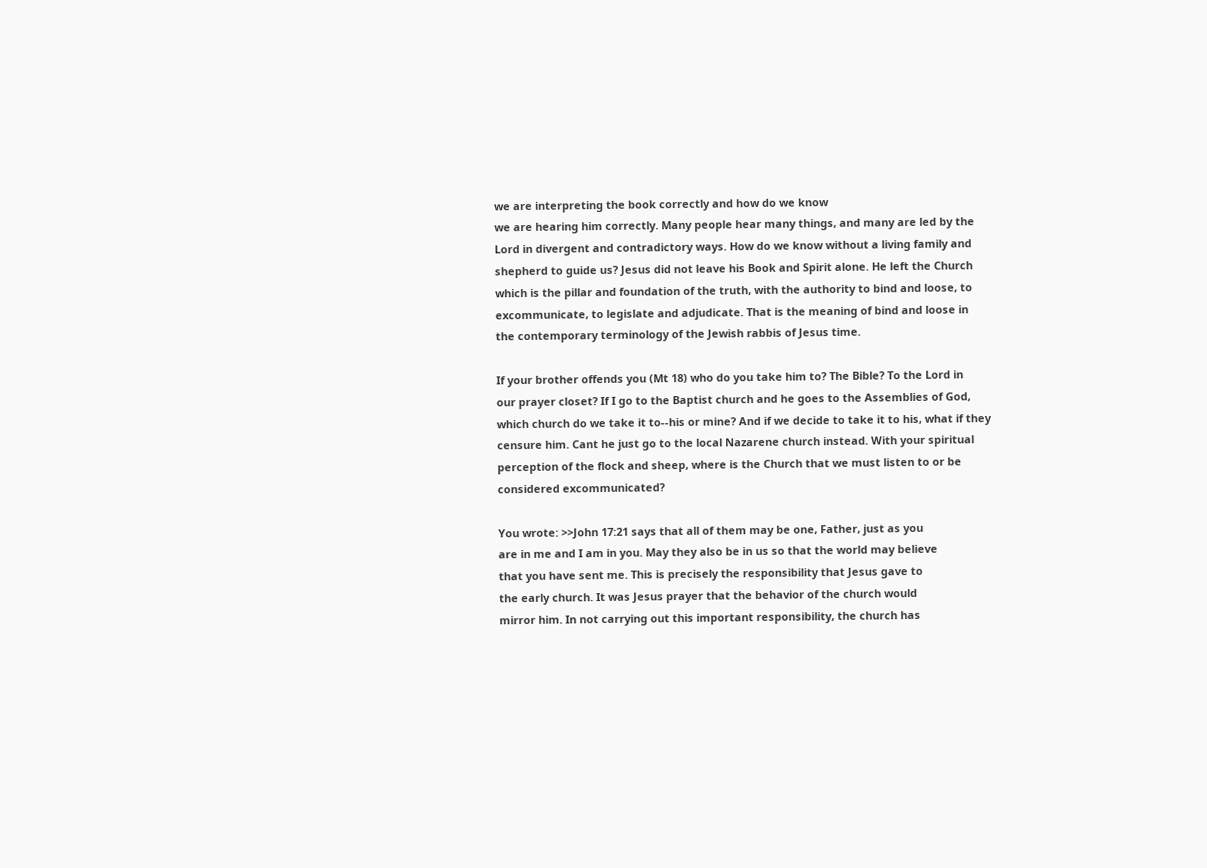we are interpreting the book correctly and how do we know
we are hearing him correctly. Many people hear many things, and many are led by the
Lord in divergent and contradictory ways. How do we know without a living family and
shepherd to guide us? Jesus did not leave his Book and Spirit alone. He left the Church
which is the pillar and foundation of the truth, with the authority to bind and loose, to
excommunicate, to legislate and adjudicate. That is the meaning of bind and loose in
the contemporary terminology of the Jewish rabbis of Jesus time.

If your brother offends you (Mt 18) who do you take him to? The Bible? To the Lord in
our prayer closet? If I go to the Baptist church and he goes to the Assemblies of God,
which church do we take it to--his or mine? And if we decide to take it to his, what if they
censure him. Cant he just go to the local Nazarene church instead. With your spiritual
perception of the flock and sheep, where is the Church that we must listen to or be
considered excommunicated?

You wrote: >>John 17:21 says that all of them may be one, Father, just as you
are in me and I am in you. May they also be in us so that the world may believe
that you have sent me. This is precisely the responsibility that Jesus gave to
the early church. It was Jesus prayer that the behavior of the church would
mirror him. In not carrying out this important responsibility, the church has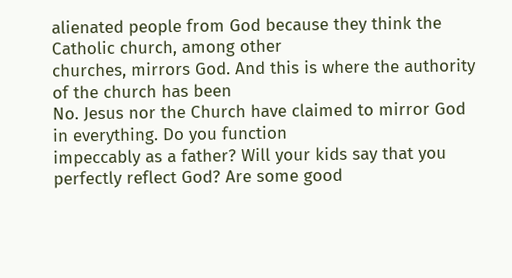alienated people from God because they think the Catholic church, among other
churches, mirrors God. And this is where the authority of the church has been
No. Jesus nor the Church have claimed to mirror God in everything. Do you function
impeccably as a father? Will your kids say that you perfectly reflect God? Are some good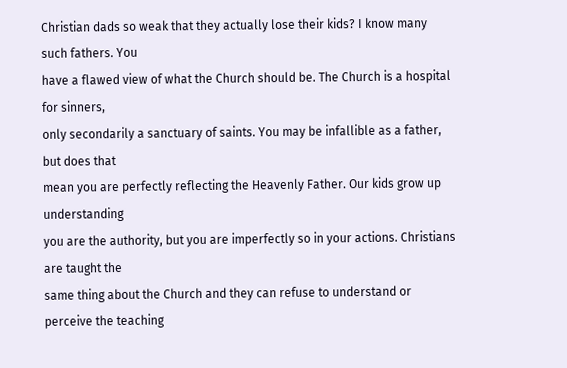Christian dads so weak that they actually lose their kids? I know many such fathers. You
have a flawed view of what the Church should be. The Church is a hospital for sinners,
only secondarily a sanctuary of saints. You may be infallible as a father, but does that
mean you are perfectly reflecting the Heavenly Father. Our kids grow up understanding
you are the authority, but you are imperfectly so in your actions. Christians are taught the
same thing about the Church and they can refuse to understand or perceive the teaching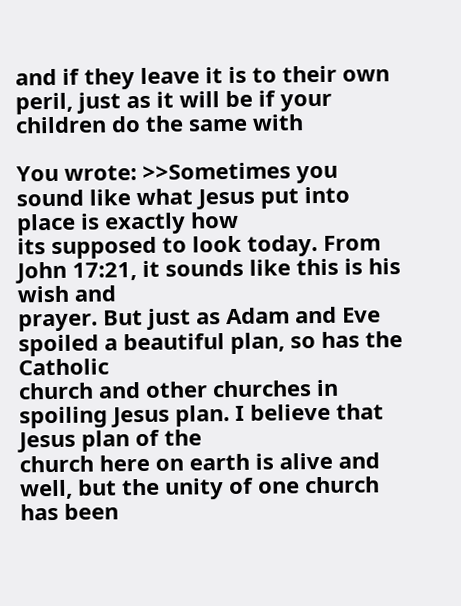and if they leave it is to their own peril, just as it will be if your children do the same with

You wrote: >>Sometimes you sound like what Jesus put into place is exactly how
its supposed to look today. From John 17:21, it sounds like this is his wish and
prayer. But just as Adam and Eve spoiled a beautiful plan, so has the Catholic
church and other churches in spoiling Jesus plan. I believe that Jesus plan of the
church here on earth is alive and well, but the unity of one church has been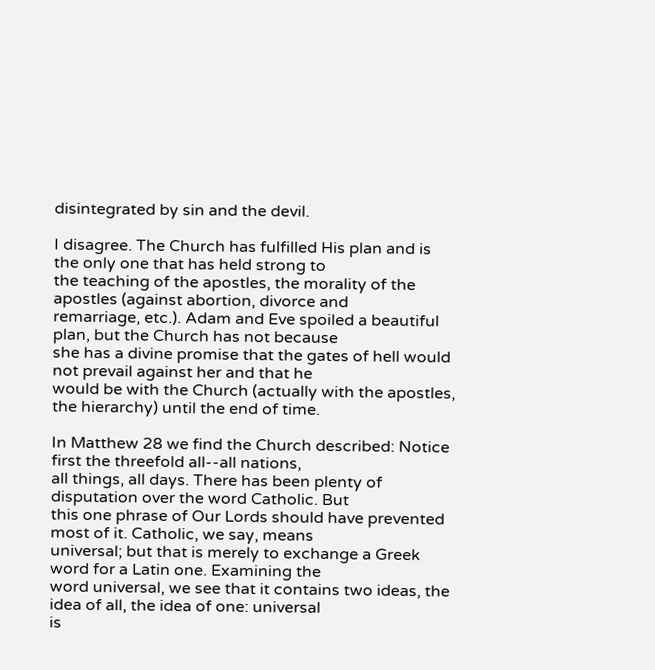disintegrated by sin and the devil.

I disagree. The Church has fulfilled His plan and is the only one that has held strong to
the teaching of the apostles, the morality of the apostles (against abortion, divorce and
remarriage, etc.). Adam and Eve spoiled a beautiful plan, but the Church has not because
she has a divine promise that the gates of hell would not prevail against her and that he
would be with the Church (actually with the apostles, the hierarchy) until the end of time.

In Matthew 28 we find the Church described: Notice first the threefold all--all nations,
all things, all days. There has been plenty of disputation over the word Catholic. But
this one phrase of Our Lords should have prevented most of it. Catholic, we say, means
universal; but that is merely to exchange a Greek word for a Latin one. Examining the
word universal, we see that it contains two ideas, the idea of all, the idea of one: universal
is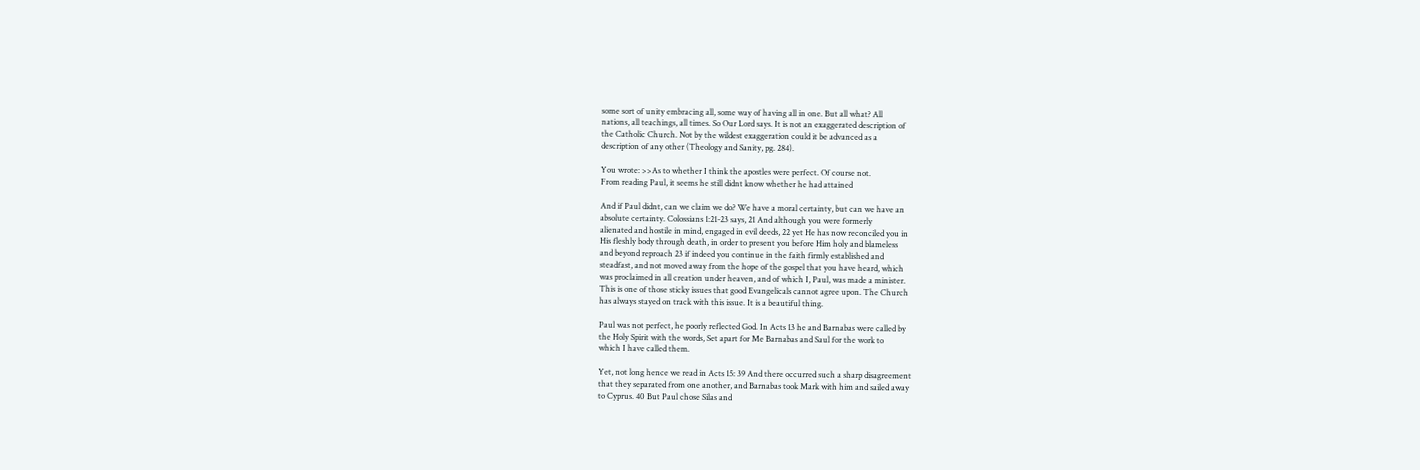some sort of unity embracing all, some way of having all in one. But all what? All
nations, all teachings, all times. So Our Lord says. It is not an exaggerated description of
the Catholic Church. Not by the wildest exaggeration could it be advanced as a
description of any other (Theology and Sanity, pg. 284).

You wrote: >>As to whether I think the apostles were perfect. Of course not.
From reading Paul, it seems he still didnt know whether he had attained

And if Paul didnt, can we claim we do? We have a moral certainty, but can we have an
absolute certainty. Colossians 1:21-23 says, 21 And although you were formerly
alienated and hostile in mind, engaged in evil deeds, 22 yet He has now reconciled you in
His fleshly body through death, in order to present you before Him holy and blameless
and beyond reproach 23 if indeed you continue in the faith firmly established and
steadfast, and not moved away from the hope of the gospel that you have heard, which
was proclaimed in all creation under heaven, and of which I, Paul, was made a minister.
This is one of those sticky issues that good Evangelicals cannot agree upon. The Church
has always stayed on track with this issue. It is a beautiful thing.

Paul was not perfect, he poorly reflected God. In Acts 13 he and Barnabas were called by
the Holy Spirit with the words, Set apart for Me Barnabas and Saul for the work to
which I have called them.

Yet, not long hence we read in Acts 15: 39 And there occurred such a sharp disagreement
that they separated from one another, and Barnabas took Mark with him and sailed away
to Cyprus. 40 But Paul chose Silas and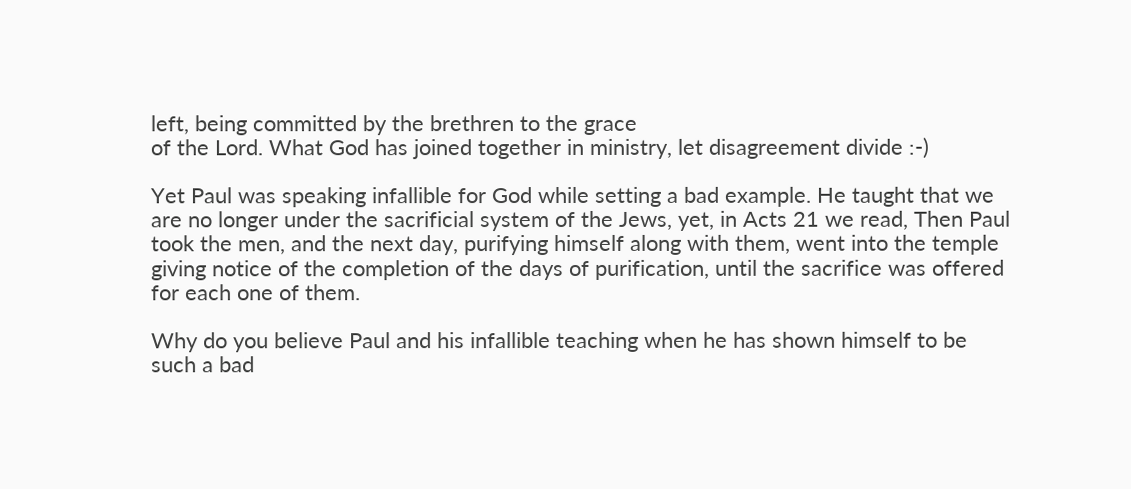left, being committed by the brethren to the grace
of the Lord. What God has joined together in ministry, let disagreement divide :-)

Yet Paul was speaking infallible for God while setting a bad example. He taught that we
are no longer under the sacrificial system of the Jews, yet, in Acts 21 we read, Then Paul
took the men, and the next day, purifying himself along with them, went into the temple
giving notice of the completion of the days of purification, until the sacrifice was offered
for each one of them.

Why do you believe Paul and his infallible teaching when he has shown himself to be
such a bad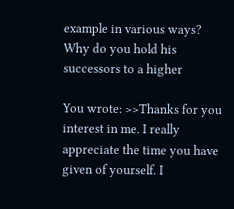example in various ways? Why do you hold his successors to a higher

You wrote: >>Thanks for you interest in me. I really appreciate the time you have
given of yourself. I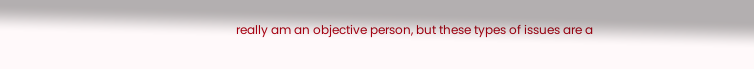really am an objective person, but these types of issues are a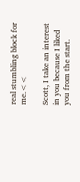real stumbling block for me.<<

Scott, I take an interest in you because I liked you from the start.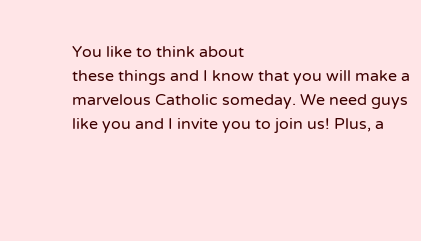You like to think about
these things and I know that you will make a marvelous Catholic someday. We need guys
like you and I invite you to join us! Plus, a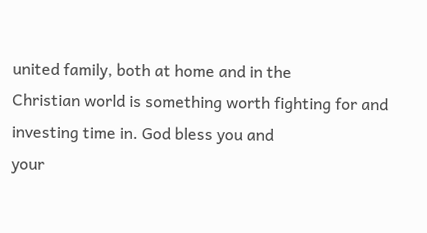united family, both at home and in the
Christian world is something worth fighting for and investing time in. God bless you and
your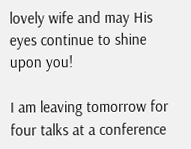lovely wife and may His eyes continue to shine upon you!

I am leaving tomorrow for four talks at a conference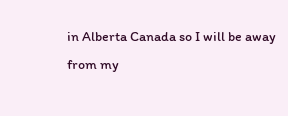in Alberta Canada so I will be away
from my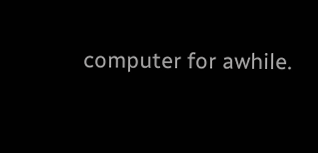computer for awhile.